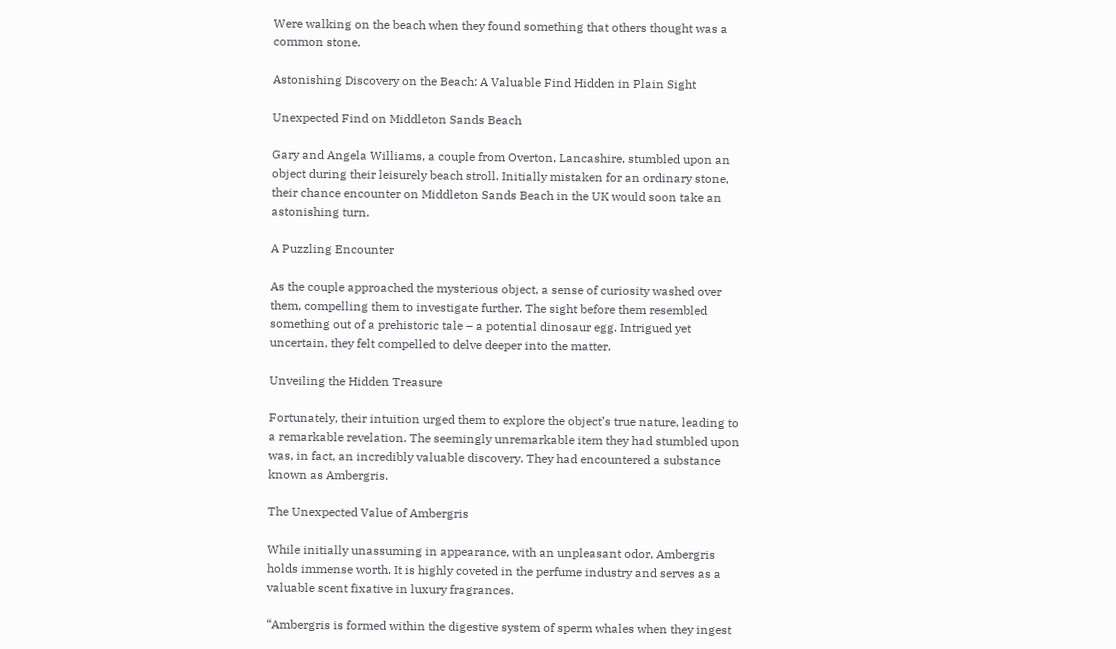Were walking on the beach when they found something that others thought was a common stone.

Astonishing Discovery on the Beach: A Valuable Find Hidden in Plain Sight

Unexpected Find on Middleton Sands Beach

Gary and Angela Williams, a couple from Overton, Lancashire, stumbled upon an object during their leisurely beach stroll. Initially mistaken for an ordinary stone, their chance encounter on Middleton Sands Beach in the UK would soon take an astonishing turn.

A Puzzling Encounter

As the couple approached the mysterious object, a sense of curiosity washed over them, compelling them to investigate further. The sight before them resembled something out of a prehistoric tale – a potential dinosaur egg. Intrigued yet uncertain, they felt compelled to delve deeper into the matter.

Unveiling the Hidden Treasure

Fortunately, their intuition urged them to explore the object’s true nature, leading to a remarkable revelation. The seemingly unremarkable item they had stumbled upon was, in fact, an incredibly valuable discovery. They had encountered a substance known as Ambergris.

The Unexpected Value of Ambergris

While initially unassuming in appearance, with an unpleasant odor, Ambergris holds immense worth. It is highly coveted in the perfume industry and serves as a valuable scent fixative in luxury fragrances.

“Ambergris is formed within the digestive system of sperm whales when they ingest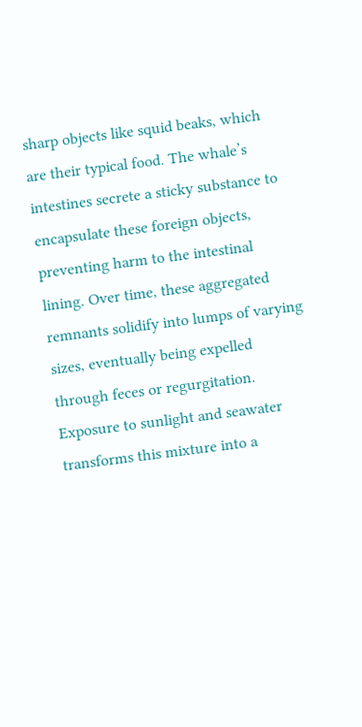sharp objects like squid beaks, which are their typical food. The whale’s intestines secrete a sticky substance to encapsulate these foreign objects, preventing harm to the intestinal lining. Over time, these aggregated remnants solidify into lumps of varying sizes, eventually being expelled through feces or regurgitation. Exposure to sunlight and seawater transforms this mixture into a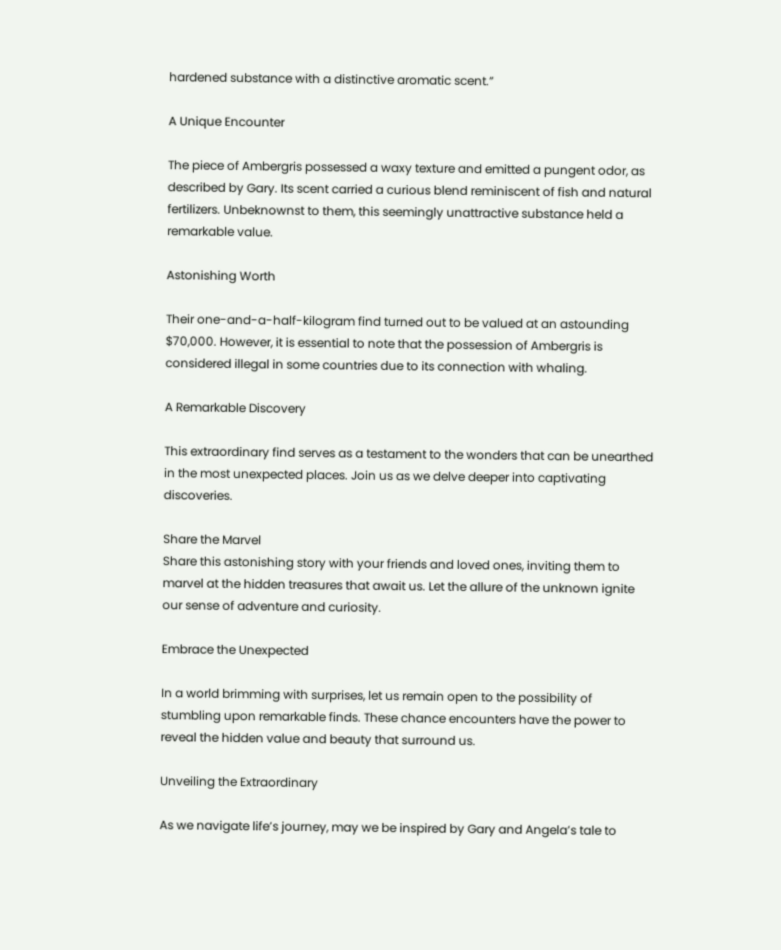hardened substance with a distinctive aromatic scent.”

A Unique Encounter

The piece of Ambergris possessed a waxy texture and emitted a pungent odor, as described by Gary. Its scent carried a curious blend reminiscent of fish and natural fertilizers. Unbeknownst to them, this seemingly unattractive substance held a remarkable value.

Astonishing Worth

Their one-and-a-half-kilogram find turned out to be valued at an astounding $70,000. However, it is essential to note that the possession of Ambergris is considered illegal in some countries due to its connection with whaling.

A Remarkable Discovery

This extraordinary find serves as a testament to the wonders that can be unearthed in the most unexpected places. Join us as we delve deeper into captivating discoveries.

Share the Marvel
Share this astonishing story with your friends and loved ones, inviting them to marvel at the hidden treasures that await us. Let the allure of the unknown ignite our sense of adventure and curiosity.

Embrace the Unexpected

In a world brimming with surprises, let us remain open to the possibility of stumbling upon remarkable finds. These chance encounters have the power to reveal the hidden value and beauty that surround us.

Unveiling the Extraordinary

As we navigate life’s journey, may we be inspired by Gary and Angela’s tale to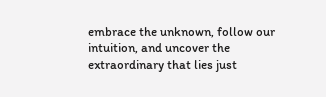embrace the unknown, follow our intuition, and uncover the extraordinary that lies just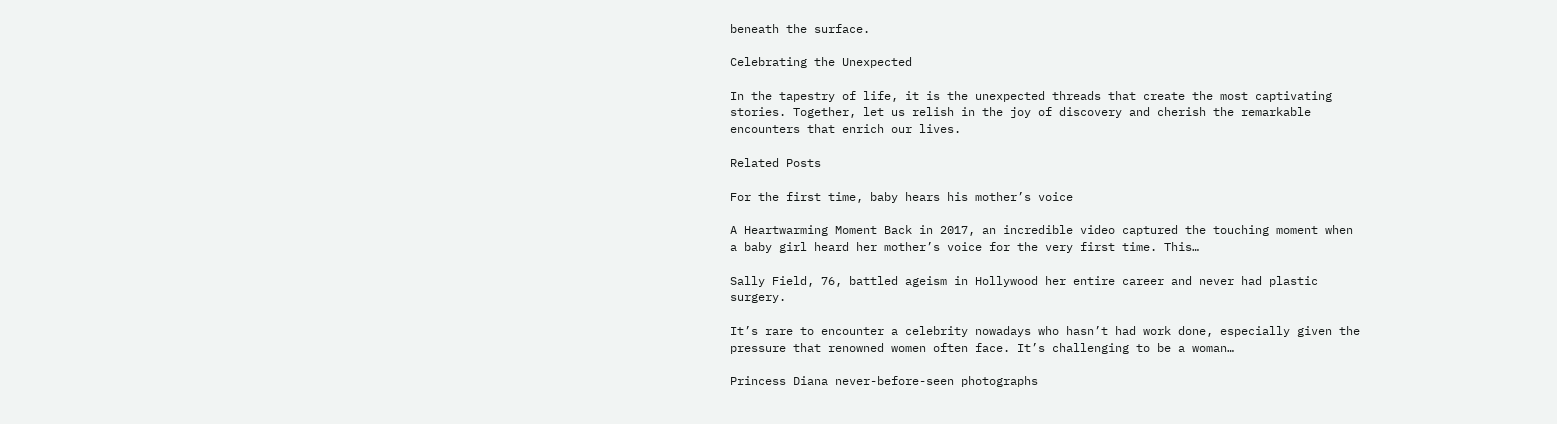beneath the surface.

Celebrating the Unexpected

In the tapestry of life, it is the unexpected threads that create the most captivating stories. Together, let us relish in the joy of discovery and cherish the remarkable encounters that enrich our lives.

Related Posts

For the first time, baby hears his mother’s voice

A Heartwarming Moment Back in 2017, an incredible video captured the touching moment when a baby girl heard her mother’s voice for the very first time. This…

Sally Field, 76, battled ageism in Hollywood her entire career and never had plastic surgery.

It’s rare to encounter a celebrity nowadays who hasn’t had work done, especially given the pressure that renowned women often face. It’s challenging to be a woman…

Princess Diana never-before-seen photographs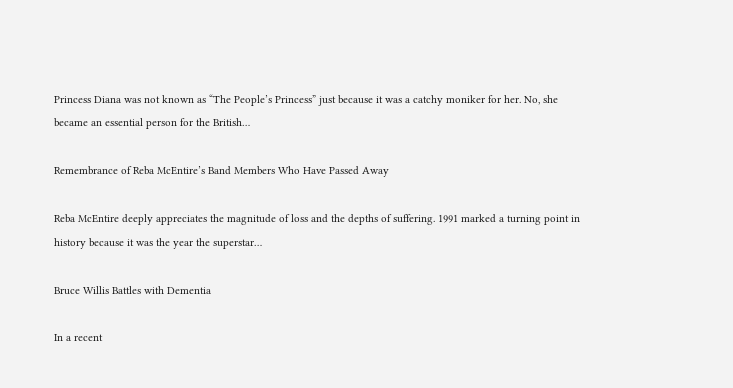Princess Diana was not known as “The People’s Princess” just because it was a catchy moniker for her. No, she became an essential person for the British…

Remembrance of Reba McEntire’s Band Members Who Have Passed Away

Reba McEntire deeply appreciates the magnitude of loss and the depths of suffering. 1991 marked a turning point in history because it was the year the superstar…

Bruce Willis Battles with Dementia

In a recent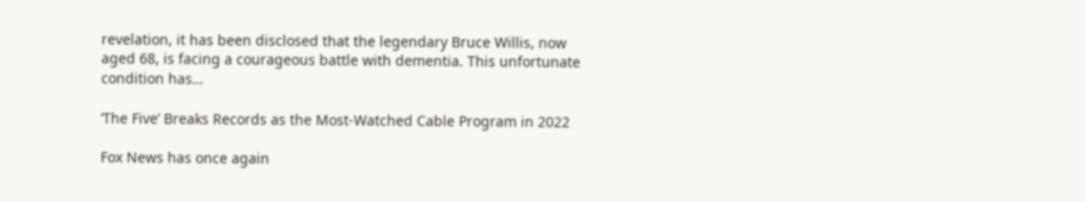revelation, it has been disclosed that the legendary Bruce Willis, now aged 68, is facing a courageous battle with dementia. This unfortunate condition has…

‘The Five’ Breaks Records as the Most-Watched Cable Program in 2022

Fox News has once again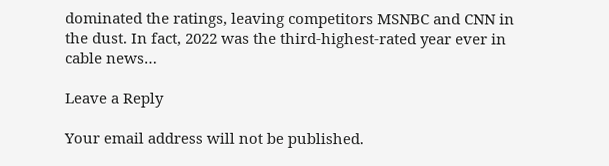dominated the ratings, leaving competitors MSNBC and CNN in the dust. In fact, 2022 was the third-highest-rated year ever in cable news…

Leave a Reply

Your email address will not be published.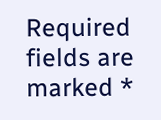Required fields are marked *